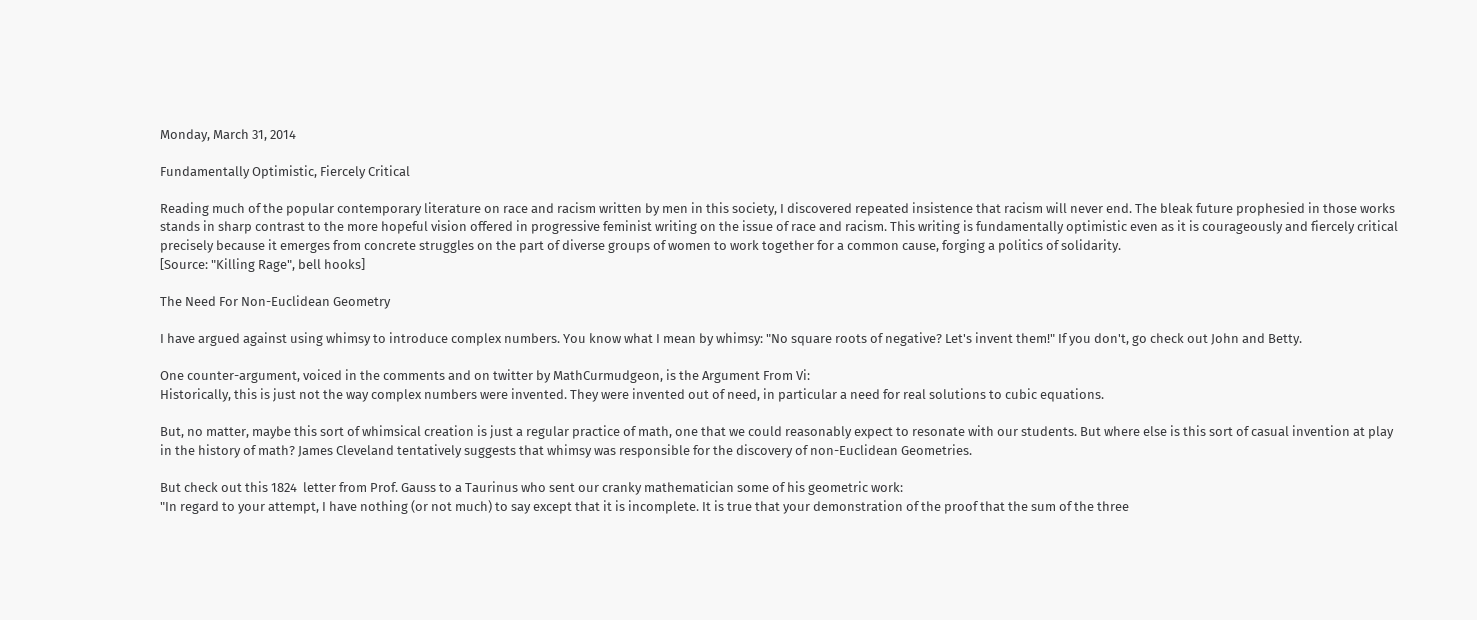Monday, March 31, 2014

Fundamentally Optimistic, Fiercely Critical

Reading much of the popular contemporary literature on race and racism written by men in this society, I discovered repeated insistence that racism will never end. The bleak future prophesied in those works stands in sharp contrast to the more hopeful vision offered in progressive feminist writing on the issue of race and racism. This writing is fundamentally optimistic even as it is courageously and fiercely critical precisely because it emerges from concrete struggles on the part of diverse groups of women to work together for a common cause, forging a politics of solidarity.
[Source: "Killing Rage", bell hooks]

The Need For Non-Euclidean Geometry

I have argued against using whimsy to introduce complex numbers. You know what I mean by whimsy: "No square roots of negative? Let's invent them!" If you don't, go check out John and Betty.

One counter-argument, voiced in the comments and on twitter by MathCurmudgeon, is the Argument From Vi:
Historically, this is just not the way complex numbers were invented. They were invented out of need, in particular a need for real solutions to cubic equations.

But, no matter, maybe this sort of whimsical creation is just a regular practice of math, one that we could reasonably expect to resonate with our students. But where else is this sort of casual invention at play in the history of math? James Cleveland tentatively suggests that whimsy was responsible for the discovery of non-Euclidean Geometries.

But check out this 1824  letter from Prof. Gauss to a Taurinus who sent our cranky mathematician some of his geometric work:
"In regard to your attempt, I have nothing (or not much) to say except that it is incomplete. It is true that your demonstration of the proof that the sum of the three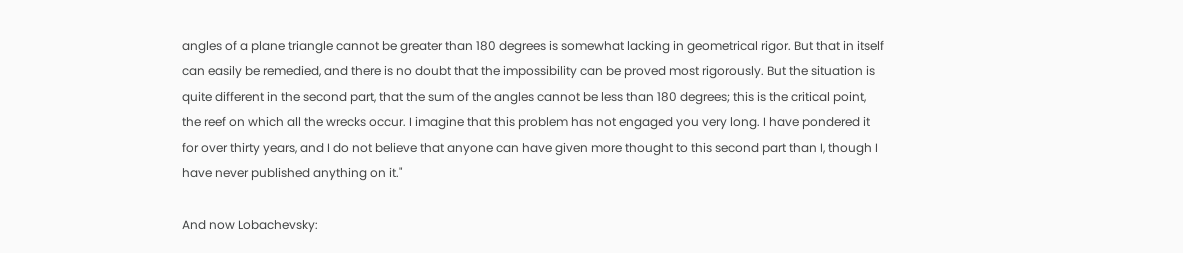angles of a plane triangle cannot be greater than 180 degrees is somewhat lacking in geometrical rigor. But that in itself can easily be remedied, and there is no doubt that the impossibility can be proved most rigorously. But the situation is quite different in the second part, that the sum of the angles cannot be less than 180 degrees; this is the critical point, the reef on which all the wrecks occur. I imagine that this problem has not engaged you very long. I have pondered it for over thirty years, and I do not believe that anyone can have given more thought to this second part than I, though I have never published anything on it."

And now Lobachevsky: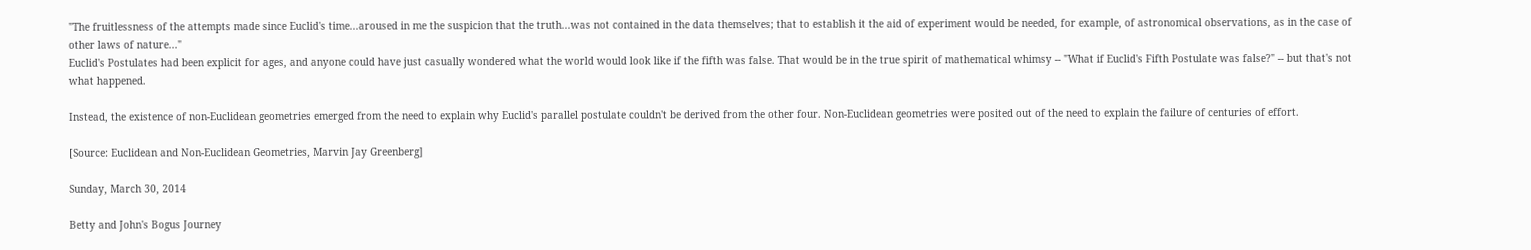"The fruitlessness of the attempts made since Euclid's time...aroused in me the suspicion that the truth...was not contained in the data themselves; that to establish it the aid of experiment would be needed, for example, of astronomical observations, as in the case of other laws of nature..."
Euclid's Postulates had been explicit for ages, and anyone could have just casually wondered what the world would look like if the fifth was false. That would be in the true spirit of mathematical whimsy -- "What if Euclid's Fifth Postulate was false?" -- but that's not what happened.

Instead, the existence of non-Euclidean geometries emerged from the need to explain why Euclid's parallel postulate couldn't be derived from the other four. Non-Euclidean geometries were posited out of the need to explain the failure of centuries of effort.

[Source: Euclidean and Non-Euclidean Geometries, Marvin Jay Greenberg]

Sunday, March 30, 2014

Betty and John's Bogus Journey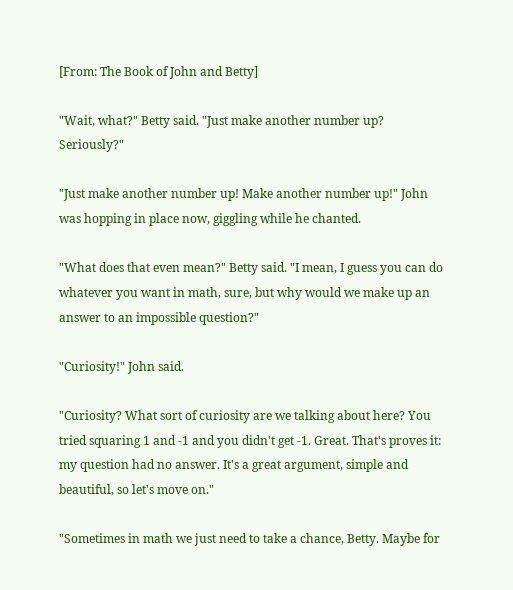[From: The Book of John and Betty]

"Wait, what?" Betty said. "Just make another number up? Seriously?"

"Just make another number up! Make another number up!" John was hopping in place now, giggling while he chanted.

"What does that even mean?" Betty said. "I mean, I guess you can do whatever you want in math, sure, but why would we make up an answer to an impossible question?"

"Curiosity!" John said.

"Curiosity? What sort of curiosity are we talking about here? You tried squaring 1 and -1 and you didn't get -1. Great. That's proves it: my question had no answer. It's a great argument, simple and beautiful, so let's move on."

"Sometimes in math we just need to take a chance, Betty. Maybe for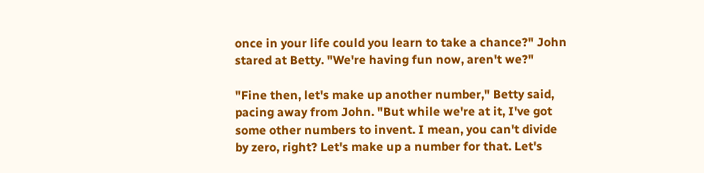once in your life could you learn to take a chance?" John stared at Betty. "We're having fun now, aren't we?"

"Fine then, let's make up another number," Betty said, pacing away from John. "But while we're at it, I've got some other numbers to invent. I mean, you can't divide by zero, right? Let's make up a number for that. Let's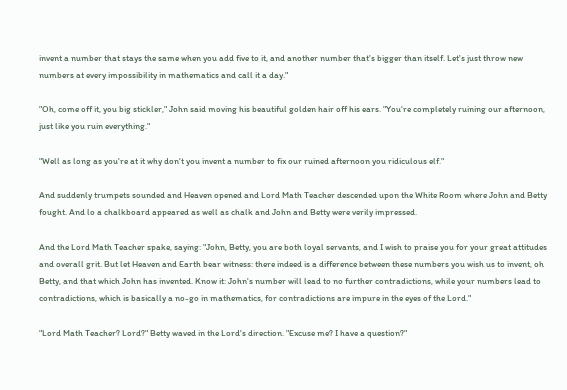invent a number that stays the same when you add five to it, and another number that's bigger than itself. Let's just throw new numbers at every impossibility in mathematics and call it a day."

"Oh, come off it, you big stickler," John said moving his beautiful golden hair off his ears. "You're completely ruining our afternoon, just like you ruin everything."

"Well as long as you're at it why don't you invent a number to fix our ruined afternoon you ridiculous elf."

And suddenly trumpets sounded and Heaven opened and Lord Math Teacher descended upon the White Room where John and Betty fought. And lo a chalkboard appeared as well as chalk and John and Betty were verily impressed.

And the Lord Math Teacher spake, saying: "John, Betty, you are both loyal servants, and I wish to praise you for your great attitudes and overall grit. But let Heaven and Earth bear witness: there indeed is a difference between these numbers you wish us to invent, oh Betty, and that which John has invented. Know it: John's number will lead to no further contradictions, while your numbers lead to contradictions, which is basically a no-go in mathematics, for contradictions are impure in the eyes of the Lord."

"Lord Math Teacher? Lord?" Betty waved in the Lord's direction. "Excuse me? I have a question?"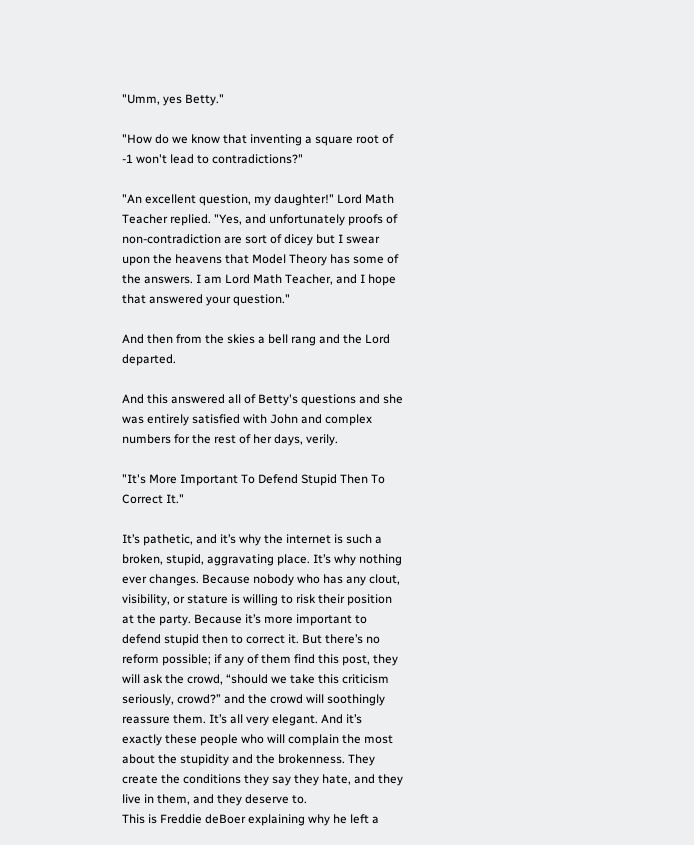"Umm, yes Betty."

"How do we know that inventing a square root of -1 won't lead to contradictions?"

"An excellent question, my daughter!" Lord Math Teacher replied. "Yes, and unfortunately proofs of non-contradiction are sort of dicey but I swear upon the heavens that Model Theory has some of the answers. I am Lord Math Teacher, and I hope that answered your question."

And then from the skies a bell rang and the Lord departed.

And this answered all of Betty's questions and she was entirely satisfied with John and complex numbers for the rest of her days, verily.

"It's More Important To Defend Stupid Then To Correct It."

It’s pathetic, and it’s why the internet is such a broken, stupid, aggravating place. It’s why nothing ever changes. Because nobody who has any clout, visibility, or stature is willing to risk their position at the party. Because it’s more important to defend stupid then to correct it. But there’s no reform possible; if any of them find this post, they will ask the crowd, “should we take this criticism seriously, crowd?” and the crowd will soothingly reassure them. It’s all very elegant. And it’s exactly these people who will complain the most about the stupidity and the brokenness. They create the conditions they say they hate, and they live in them, and they deserve to.
This is Freddie deBoer explaining why he left a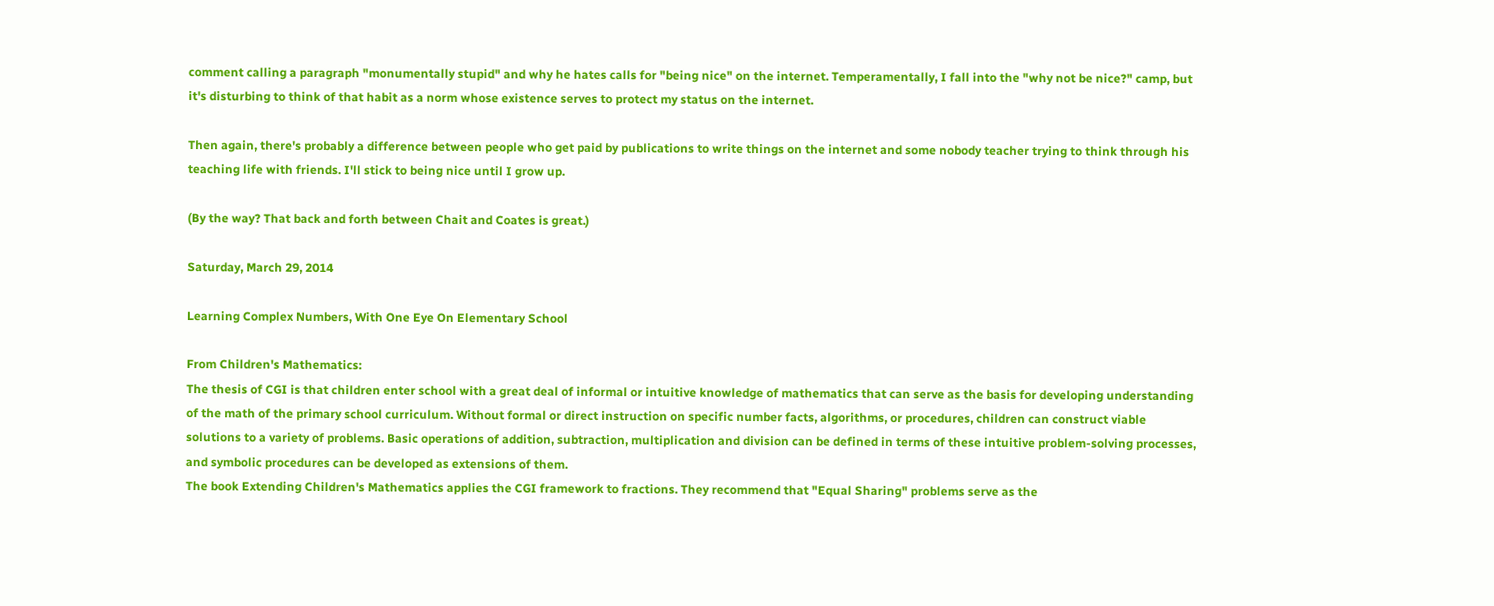comment calling a paragraph "monumentally stupid" and why he hates calls for "being nice" on the internet. Temperamentally, I fall into the "why not be nice?" camp, but it's disturbing to think of that habit as a norm whose existence serves to protect my status on the internet.

Then again, there's probably a difference between people who get paid by publications to write things on the internet and some nobody teacher trying to think through his teaching life with friends. I'll stick to being nice until I grow up.

(By the way? That back and forth between Chait and Coates is great.)

Saturday, March 29, 2014

Learning Complex Numbers, With One Eye On Elementary School

From Children's Mathematics:
The thesis of CGI is that children enter school with a great deal of informal or intuitive knowledge of mathematics that can serve as the basis for developing understanding of the math of the primary school curriculum. Without formal or direct instruction on specific number facts, algorithms, or procedures, children can construct viable solutions to a variety of problems. Basic operations of addition, subtraction, multiplication and division can be defined in terms of these intuitive problem-solving processes, and symbolic procedures can be developed as extensions of them.
The book Extending Children's Mathematics applies the CGI framework to fractions. They recommend that "Equal Sharing" problems serve as the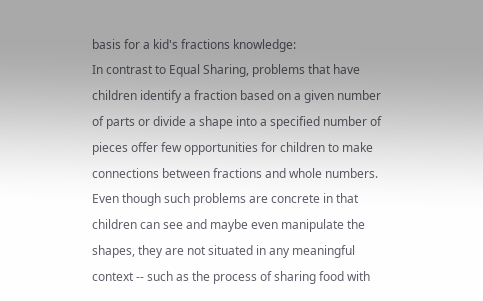basis for a kid's fractions knowledge:
In contrast to Equal Sharing, problems that have children identify a fraction based on a given number of parts or divide a shape into a specified number of pieces offer few opportunities for children to make connections between fractions and whole numbers. Even though such problems are concrete in that children can see and maybe even manipulate the shapes, they are not situated in any meaningful context -- such as the process of sharing food with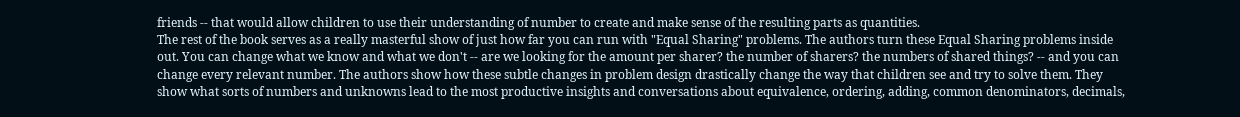friends -- that would allow children to use their understanding of number to create and make sense of the resulting parts as quantities.
The rest of the book serves as a really masterful show of just how far you can run with "Equal Sharing" problems. The authors turn these Equal Sharing problems inside out. You can change what we know and what we don't -- are we looking for the amount per sharer? the number of sharers? the numbers of shared things? -- and you can change every relevant number. The authors show how these subtle changes in problem design drastically change the way that children see and try to solve them. They show what sorts of numbers and unknowns lead to the most productive insights and conversations about equivalence, ordering, adding, common denominators, decimals,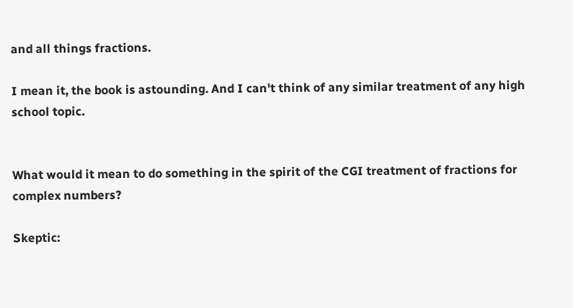and all things fractions.

I mean it, the book is astounding. And I can't think of any similar treatment of any high school topic.


What would it mean to do something in the spirit of the CGI treatment of fractions for complex numbers?

Skeptic: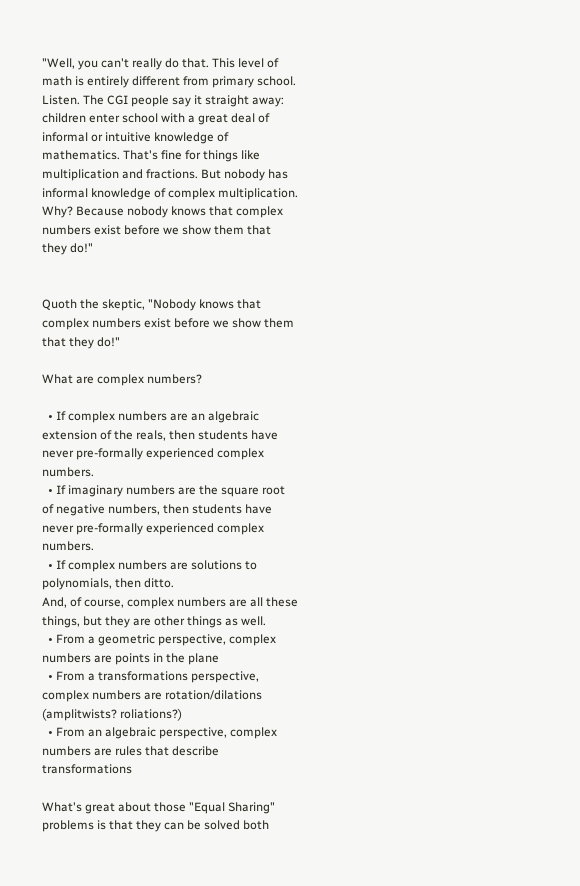"Well, you can't really do that. This level of math is entirely different from primary school. Listen. The CGI people say it straight away: children enter school with a great deal of informal or intuitive knowledge of mathematics. That's fine for things like multiplication and fractions. But nobody has informal knowledge of complex multiplication. Why? Because nobody knows that complex numbers exist before we show them that they do!"


Quoth the skeptic, "Nobody knows that complex numbers exist before we show them that they do!"

What are complex numbers?

  • If complex numbers are an algebraic extension of the reals, then students have never pre-formally experienced complex numbers.
  • If imaginary numbers are the square root of negative numbers, then students have never pre-formally experienced complex numbers.
  • If complex numbers are solutions to polynomials, then ditto.
And, of course, complex numbers are all these things, but they are other things as well.
  • From a geometric perspective, complex numbers are points in the plane
  • From a transformations perspective, complex numbers are rotation/dilations (amplitwists? roliations?)
  • From an algebraic perspective, complex numbers are rules that describe transformations

What's great about those "Equal Sharing" problems is that they can be solved both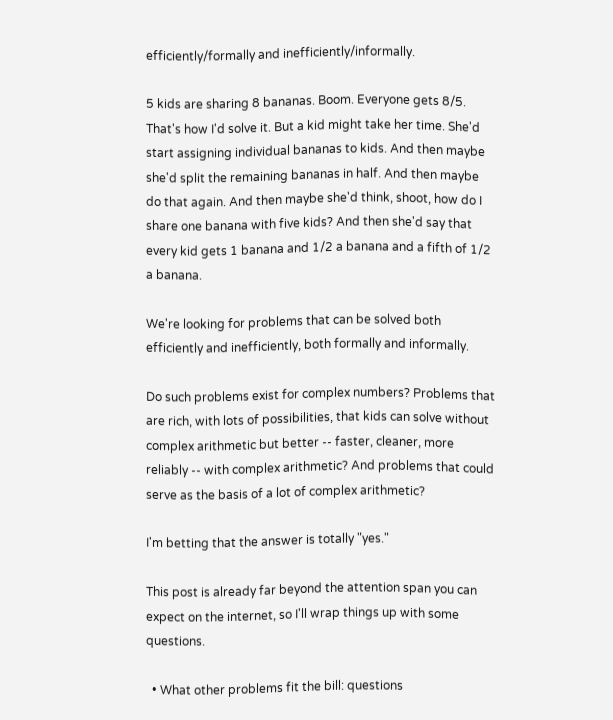efficiently/formally and inefficiently/informally.

5 kids are sharing 8 bananas. Boom. Everyone gets 8/5. That's how I'd solve it. But a kid might take her time. She'd start assigning individual bananas to kids. And then maybe she'd split the remaining bananas in half. And then maybe do that again. And then maybe she'd think, shoot, how do I share one banana with five kids? And then she'd say that every kid gets 1 banana and 1/2 a banana and a fifth of 1/2 a banana.

We're looking for problems that can be solved both efficiently and inefficiently, both formally and informally.

Do such problems exist for complex numbers? Problems that are rich, with lots of possibilities, that kids can solve without complex arithmetic but better -- faster, cleaner, more reliably -- with complex arithmetic? And problems that could serve as the basis of a lot of complex arithmetic?

I'm betting that the answer is totally "yes."

This post is already far beyond the attention span you can expect on the internet, so I'll wrap things up with some questions.

  • What other problems fit the bill: questions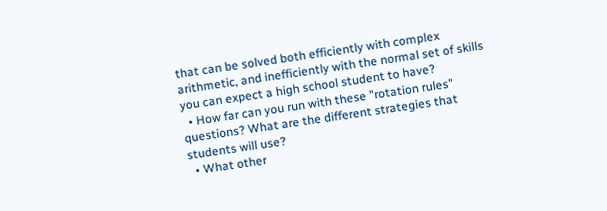that can be solved both efficiently with complex arithmetic, and inefficiently with the normal set of skills you can expect a high school student to have?
  • How far can you run with these "rotation rules" questions? What are the different strategies that students will use?
  • What other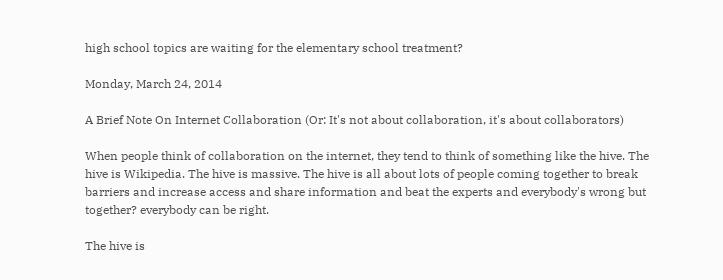high school topics are waiting for the elementary school treatment?

Monday, March 24, 2014

A Brief Note On Internet Collaboration (Or: It's not about collaboration, it's about collaborators)

When people think of collaboration on the internet, they tend to think of something like the hive. The hive is Wikipedia. The hive is massive. The hive is all about lots of people coming together to break barriers and increase access and share information and beat the experts and everybody's wrong but together? everybody can be right.

The hive is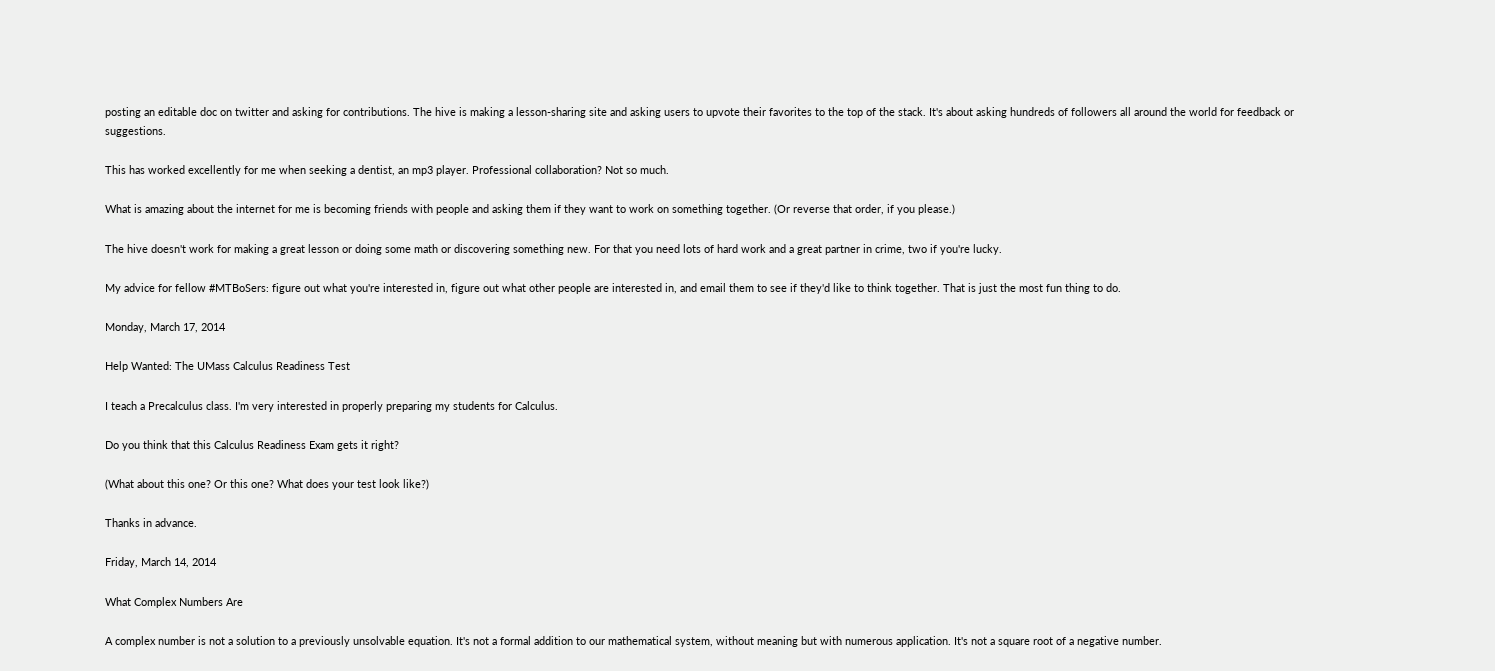posting an editable doc on twitter and asking for contributions. The hive is making a lesson-sharing site and asking users to upvote their favorites to the top of the stack. It's about asking hundreds of followers all around the world for feedback or suggestions.

This has worked excellently for me when seeking a dentist, an mp3 player. Professional collaboration? Not so much.

What is amazing about the internet for me is becoming friends with people and asking them if they want to work on something together. (Or reverse that order, if you please.)

The hive doesn't work for making a great lesson or doing some math or discovering something new. For that you need lots of hard work and a great partner in crime, two if you're lucky.

My advice for fellow #MTBoSers: figure out what you're interested in, figure out what other people are interested in, and email them to see if they'd like to think together. That is just the most fun thing to do.

Monday, March 17, 2014

Help Wanted: The UMass Calculus Readiness Test

I teach a Precalculus class. I'm very interested in properly preparing my students for Calculus.

Do you think that this Calculus Readiness Exam gets it right?

(What about this one? Or this one? What does your test look like?)

Thanks in advance.

Friday, March 14, 2014

What Complex Numbers Are

A complex number is not a solution to a previously unsolvable equation. It's not a formal addition to our mathematical system, without meaning but with numerous application. It's not a square root of a negative number.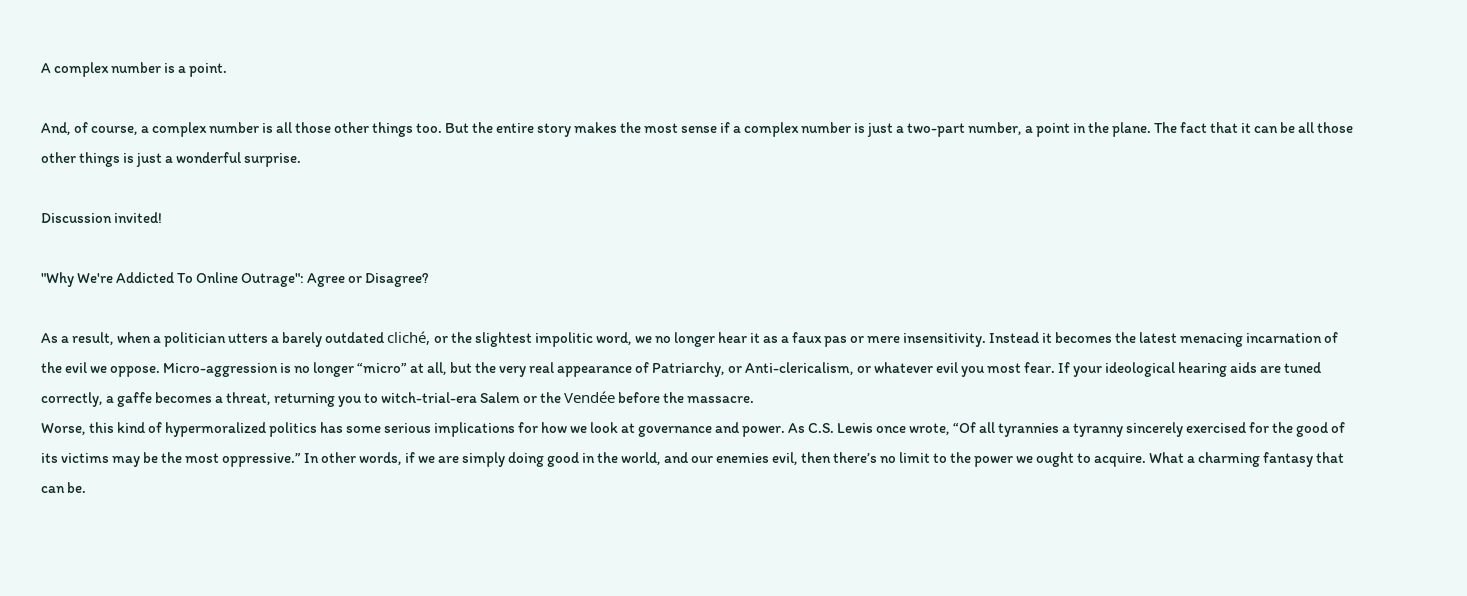A complex number is a point.

And, of course, a complex number is all those other things too. But the entire story makes the most sense if a complex number is just a two-part number, a point in the plane. The fact that it can be all those other things is just a wonderful surprise.

Discussion invited!

"Why We're Addicted To Online Outrage": Agree or Disagree?

As a result, when a politician utters a barely outdated cliché, or the slightest impolitic word, we no longer hear it as a faux pas or mere insensitivity. Instead it becomes the latest menacing incarnation of the evil we oppose. Micro-aggression is no longer “micro” at all, but the very real appearance of Patriarchy, or Anti-clericalism, or whatever evil you most fear. If your ideological hearing aids are tuned correctly, a gaffe becomes a threat, returning you to witch-trial-era Salem or the Vendée before the massacre.
Worse, this kind of hypermoralized politics has some serious implications for how we look at governance and power. As C.S. Lewis once wrote, “Of all tyrannies a tyranny sincerely exercised for the good of its victims may be the most oppressive.” In other words, if we are simply doing good in the world, and our enemies evil, then there’s no limit to the power we ought to acquire. What a charming fantasy that can be.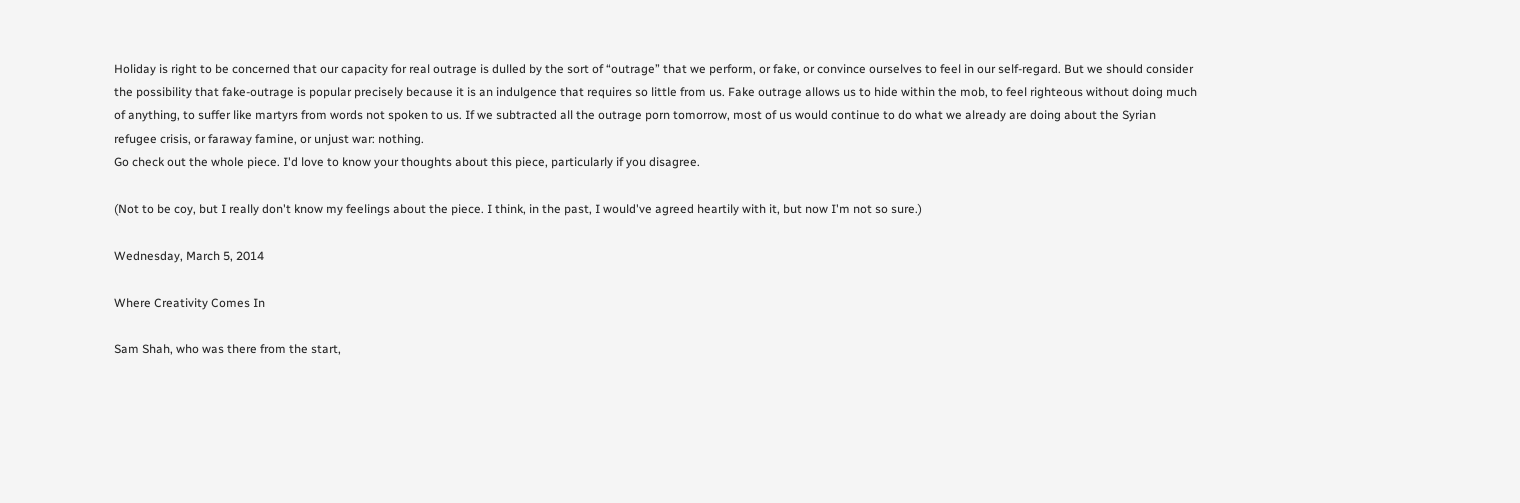Holiday is right to be concerned that our capacity for real outrage is dulled by the sort of “outrage” that we perform, or fake, or convince ourselves to feel in our self-regard. But we should consider the possibility that fake-outrage is popular precisely because it is an indulgence that requires so little from us. Fake outrage allows us to hide within the mob, to feel righteous without doing much of anything, to suffer like martyrs from words not spoken to us. If we subtracted all the outrage porn tomorrow, most of us would continue to do what we already are doing about the Syrian refugee crisis, or faraway famine, or unjust war: nothing.
Go check out the whole piece. I'd love to know your thoughts about this piece, particularly if you disagree.

(Not to be coy, but I really don't know my feelings about the piece. I think, in the past, I would've agreed heartily with it, but now I'm not so sure.)

Wednesday, March 5, 2014

Where Creativity Comes In

Sam Shah, who was there from the start,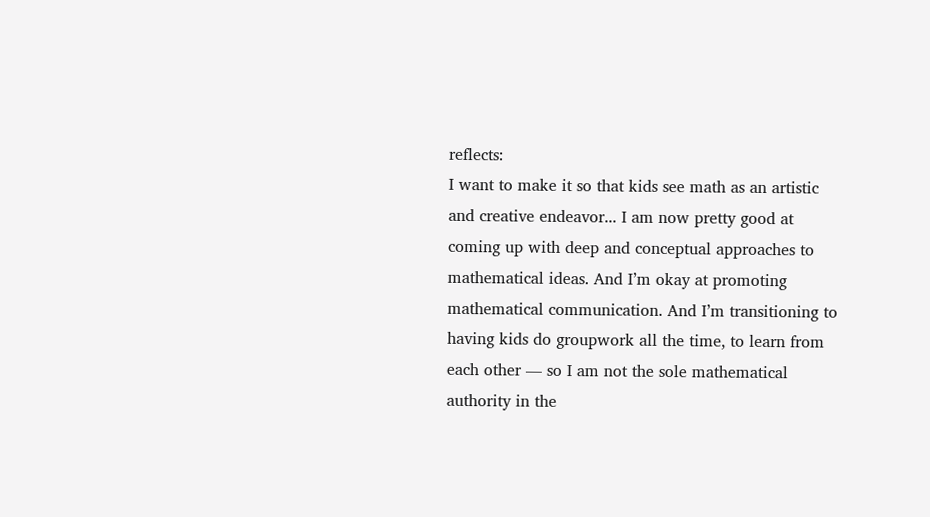reflects:
I want to make it so that kids see math as an artistic and creative endeavor... I am now pretty good at coming up with deep and conceptual approaches to mathematical ideas. And I’m okay at promoting mathematical communication. And I’m transitioning to having kids do groupwork all the time, to learn from each other — so I am not the sole mathematical authority in the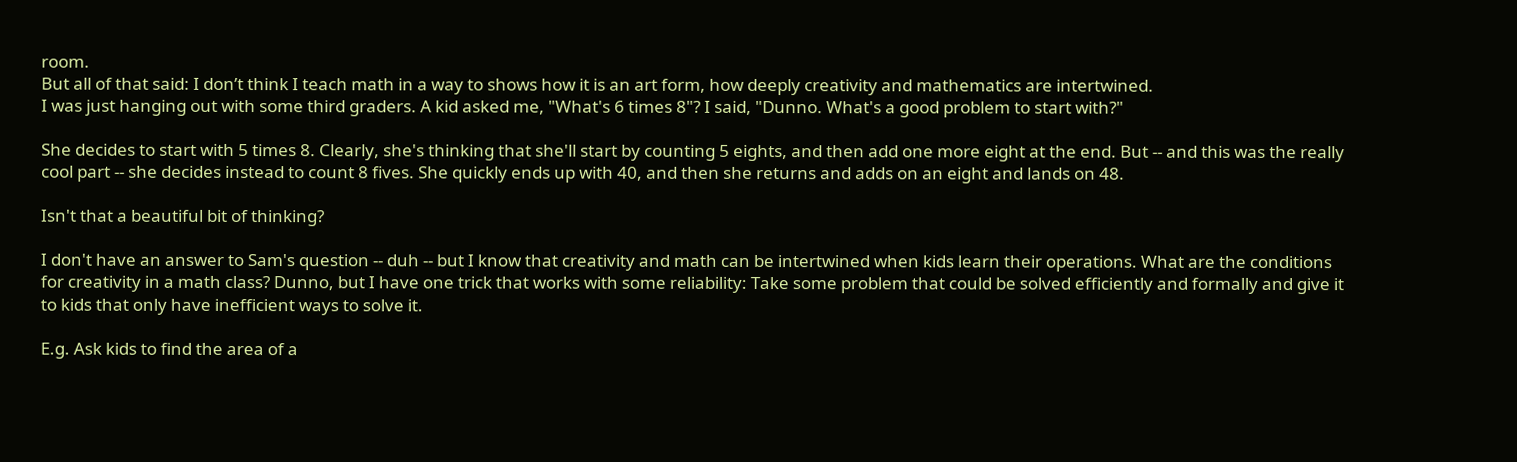room.
But all of that said: I don’t think I teach math in a way to shows how it is an art form, how deeply creativity and mathematics are intertwined.
I was just hanging out with some third graders. A kid asked me, "What's 6 times 8"? I said, "Dunno. What's a good problem to start with?"

She decides to start with 5 times 8. Clearly, she's thinking that she'll start by counting 5 eights, and then add one more eight at the end. But -- and this was the really cool part -- she decides instead to count 8 fives. She quickly ends up with 40, and then she returns and adds on an eight and lands on 48.

Isn't that a beautiful bit of thinking?

I don't have an answer to Sam's question -- duh -- but I know that creativity and math can be intertwined when kids learn their operations. What are the conditions for creativity in a math class? Dunno, but I have one trick that works with some reliability: Take some problem that could be solved efficiently and formally and give it to kids that only have inefficient ways to solve it.

E.g. Ask kids to find the area of a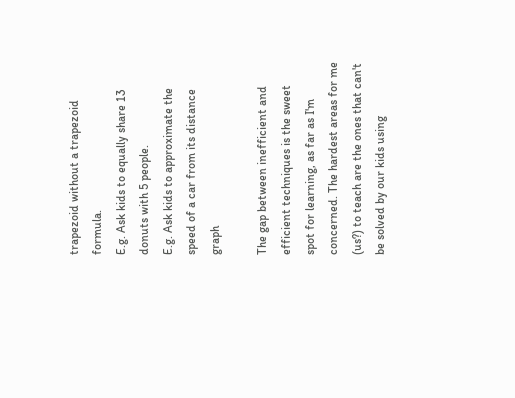trapezoid without a trapezoid formula.
E.g. Ask kids to equally share 13 donuts with 5 people.
E.g. Ask kids to approximate the speed of a car from its distance graph

The gap between inefficient and efficient techniques is the sweet spot for learning, as far as I'm concerned. The hardest areas for me (us?) to teach are the ones that can't be solved by our kids using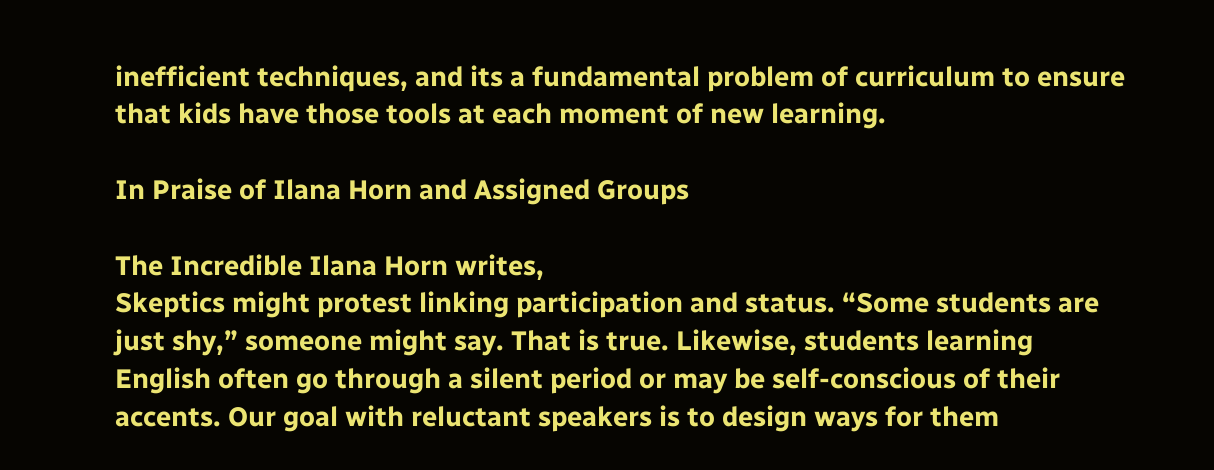inefficient techniques, and its a fundamental problem of curriculum to ensure that kids have those tools at each moment of new learning.

In Praise of Ilana Horn and Assigned Groups

The Incredible Ilana Horn writes,
Skeptics might protest linking participation and status. “Some students are just shy,” someone might say. That is true. Likewise, students learning English often go through a silent period or may be self-conscious of their accents. Our goal with reluctant speakers is to design ways for them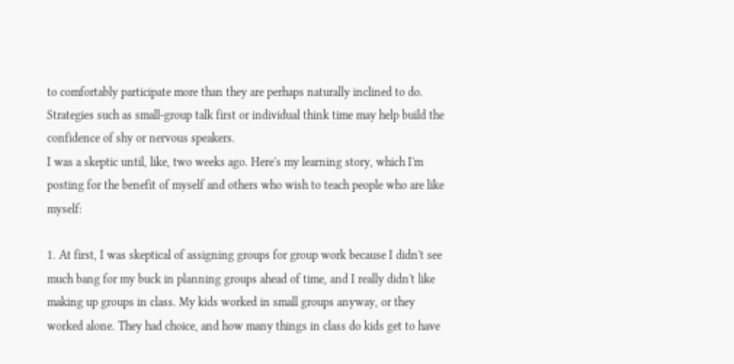to comfortably participate more than they are perhaps naturally inclined to do. Strategies such as small-group talk first or individual think time may help build the confidence of shy or nervous speakers.
I was a skeptic until, like, two weeks ago. Here's my learning story, which I'm posting for the benefit of myself and others who wish to teach people who are like myself:

1. At first, I was skeptical of assigning groups for group work because I didn't see much bang for my buck in planning groups ahead of time, and I really didn't like making up groups in class. My kids worked in small groups anyway, or they worked alone. They had choice, and how many things in class do kids get to have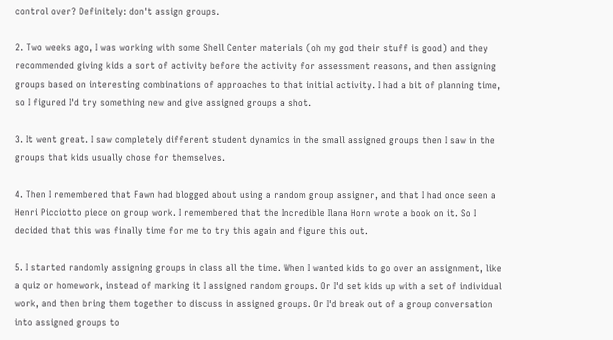control over? Definitely: don't assign groups.

2. Two weeks ago, I was working with some Shell Center materials (oh my god their stuff is good) and they recommended giving kids a sort of activity before the activity for assessment reasons, and then assigning groups based on interesting combinations of approaches to that initial activity. I had a bit of planning time, so I figured I'd try something new and give assigned groups a shot.

3. It went great. I saw completely different student dynamics in the small assigned groups then I saw in the groups that kids usually chose for themselves.

4. Then I remembered that Fawn had blogged about using a random group assigner, and that I had once seen a Henri Picciotto piece on group work. I remembered that the Incredible Ilana Horn wrote a book on it. So I decided that this was finally time for me to try this again and figure this out.

5. I started randomly assigning groups in class all the time. When I wanted kids to go over an assignment, like a quiz or homework, instead of marking it I assigned random groups. Or I'd set kids up with a set of individual work, and then bring them together to discuss in assigned groups. Or I'd break out of a group conversation into assigned groups to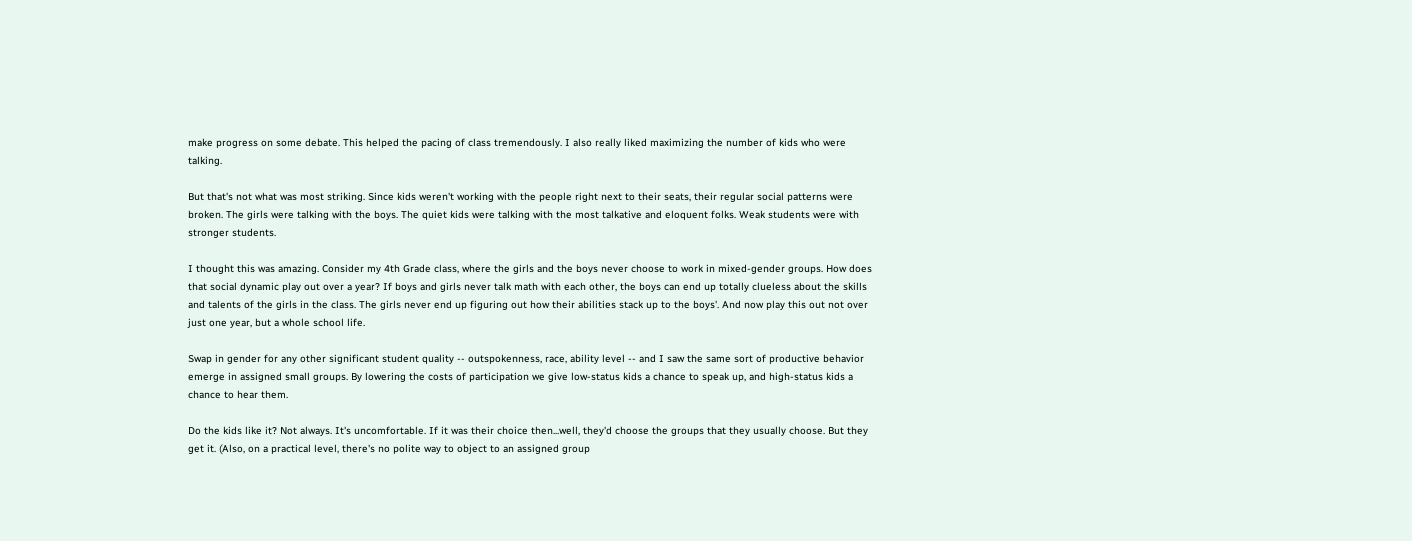make progress on some debate. This helped the pacing of class tremendously. I also really liked maximizing the number of kids who were talking.

But that's not what was most striking. Since kids weren't working with the people right next to their seats, their regular social patterns were broken. The girls were talking with the boys. The quiet kids were talking with the most talkative and eloquent folks. Weak students were with stronger students.

I thought this was amazing. Consider my 4th Grade class, where the girls and the boys never choose to work in mixed-gender groups. How does that social dynamic play out over a year? If boys and girls never talk math with each other, the boys can end up totally clueless about the skills and talents of the girls in the class. The girls never end up figuring out how their abilities stack up to the boys'. And now play this out not over just one year, but a whole school life.

Swap in gender for any other significant student quality -- outspokenness, race, ability level -- and I saw the same sort of productive behavior emerge in assigned small groups. By lowering the costs of participation we give low-status kids a chance to speak up, and high-status kids a chance to hear them.

Do the kids like it? Not always. It's uncomfortable. If it was their choice then...well, they'd choose the groups that they usually choose. But they get it. (Also, on a practical level, there's no polite way to object to an assigned group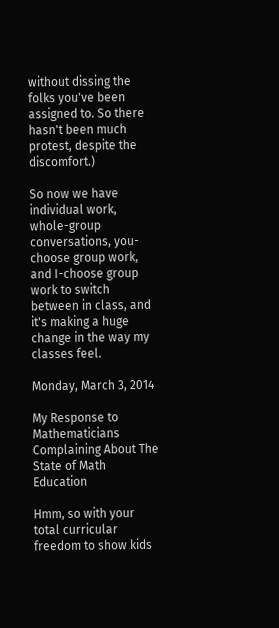without dissing the folks you've been assigned to. So there hasn't been much protest, despite the discomfort.)

So now we have individual work, whole-group conversations, you-choose group work, and I-choose group work to switch between in class, and it's making a huge change in the way my classes feel.

Monday, March 3, 2014

My Response to Mathematicians Complaining About The State of Math Education

Hmm, so with your total curricular freedom to show kids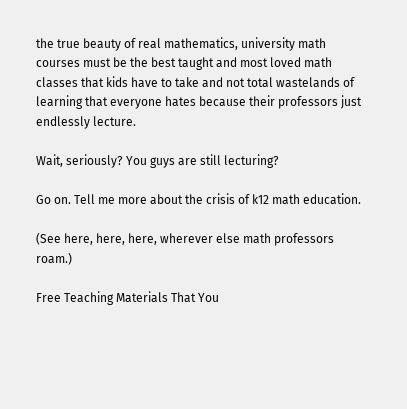the true beauty of real mathematics, university math courses must be the best taught and most loved math classes that kids have to take and not total wastelands of learning that everyone hates because their professors just endlessly lecture.

Wait, seriously? You guys are still lecturing?

Go on. Tell me more about the crisis of k12 math education.

(See here, here, here, wherever else math professors roam.)

Free Teaching Materials That You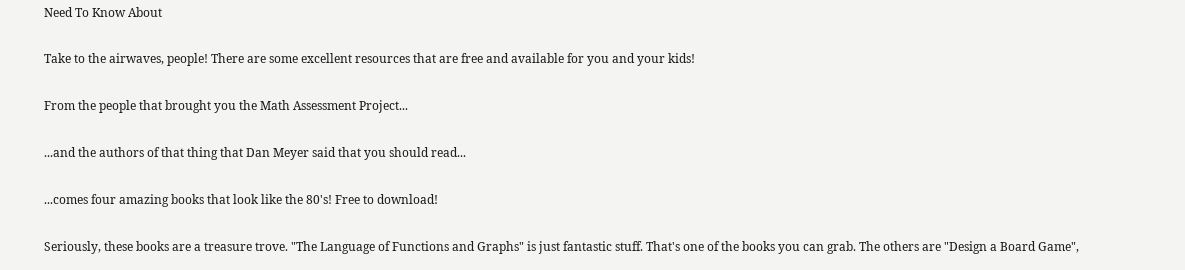Need To Know About

Take to the airwaves, people! There are some excellent resources that are free and available for you and your kids!

From the people that brought you the Math Assessment Project...

...and the authors of that thing that Dan Meyer said that you should read...

...comes four amazing books that look like the 80's! Free to download!

Seriously, these books are a treasure trove. "The Language of Functions and Graphs" is just fantastic stuff. That's one of the books you can grab. The others are "Design a Board Game",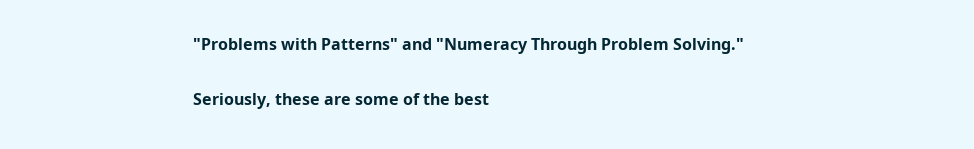"Problems with Patterns" and "Numeracy Through Problem Solving."

Seriously, these are some of the best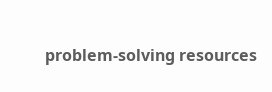problem-solving resources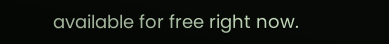available for free right now.